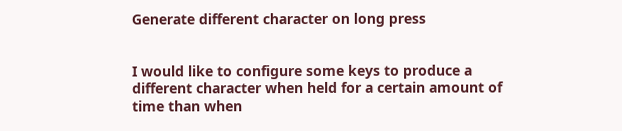Generate different character on long press


I would like to configure some keys to produce a different character when held for a certain amount of time than when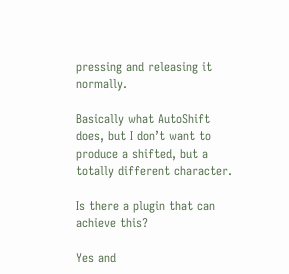pressing and releasing it normally.

Basically what AutoShift does, but I don’t want to produce a shifted, but a totally different character.

Is there a plugin that can achieve this?

Yes and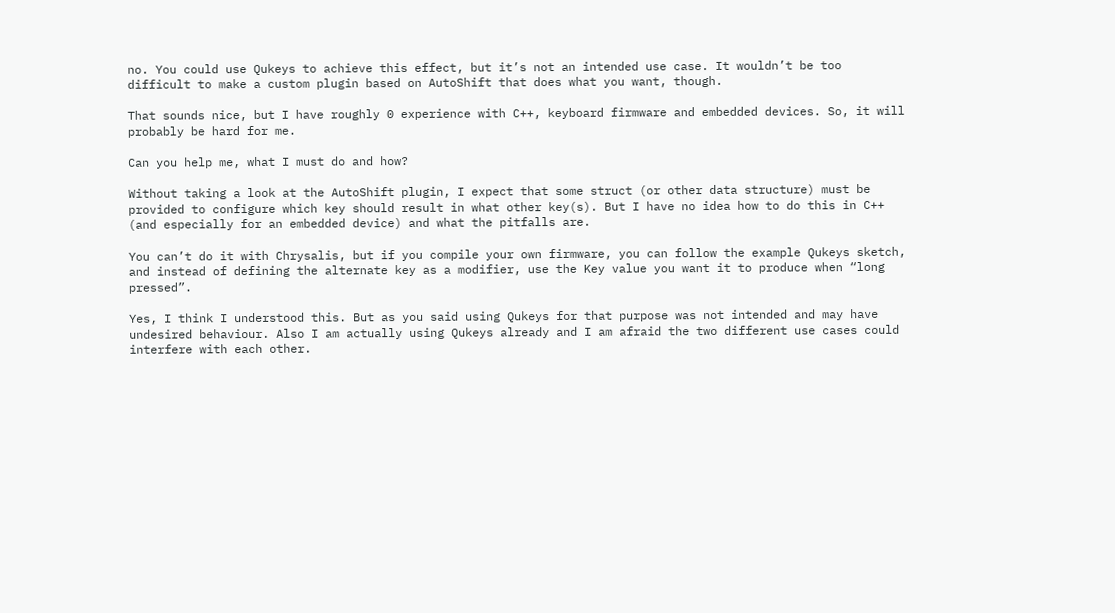no. You could use Qukeys to achieve this effect, but it’s not an intended use case. It wouldn’t be too difficult to make a custom plugin based on AutoShift that does what you want, though.

That sounds nice, but I have roughly 0 experience with C++, keyboard firmware and embedded devices. So, it will probably be hard for me.

Can you help me, what I must do and how?

Without taking a look at the AutoShift plugin, I expect that some struct (or other data structure) must be provided to configure which key should result in what other key(s). But I have no idea how to do this in C++ (and especially for an embedded device) and what the pitfalls are.

You can’t do it with Chrysalis, but if you compile your own firmware, you can follow the example Qukeys sketch, and instead of defining the alternate key as a modifier, use the Key value you want it to produce when “long pressed”.

Yes, I think I understood this. But as you said using Qukeys for that purpose was not intended and may have undesired behaviour. Also I am actually using Qukeys already and I am afraid the two different use cases could interfere with each other.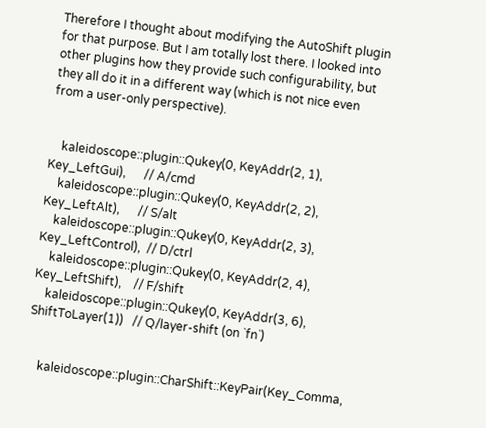Therefore I thought about modifying the AutoShift plugin for that purpose. But I am totally lost there. I looked into other plugins how they provide such configurability, but they all do it in a different way (which is not nice even from a user-only perspective).


    kaleidoscope::plugin::Qukey(0, KeyAddr(2, 1), Key_LeftGui),      // A/cmd
    kaleidoscope::plugin::Qukey(0, KeyAddr(2, 2), Key_LeftAlt),      // S/alt
    kaleidoscope::plugin::Qukey(0, KeyAddr(2, 3), Key_LeftControl),  // D/ctrl
    kaleidoscope::plugin::Qukey(0, KeyAddr(2, 4), Key_LeftShift),    // F/shift
    kaleidoscope::plugin::Qukey(0, KeyAddr(3, 6), ShiftToLayer(1))   // Q/layer-shift (on `fn`)


    kaleidoscope::plugin::CharShift::KeyPair(Key_Comma,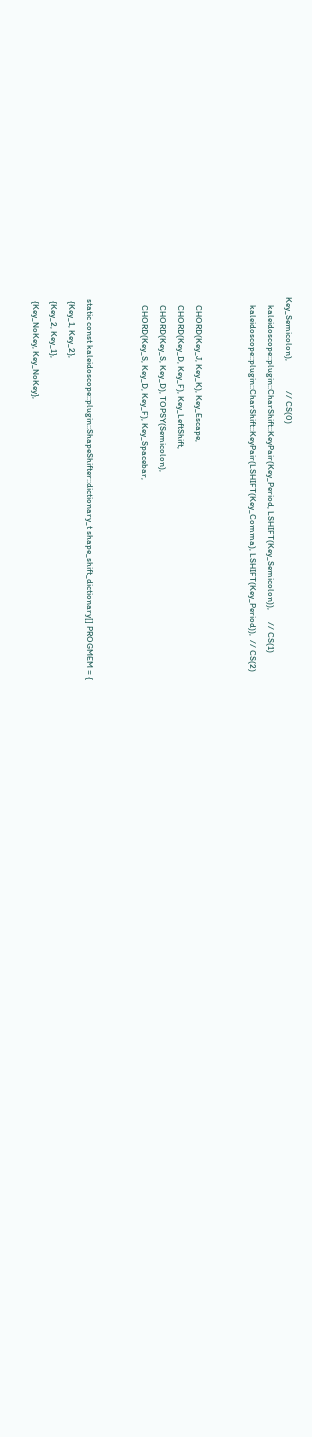Key_Semicolon),               // CS(0)
    kaleidoscope::plugin::CharShift::KeyPair(Key_Period, LSHIFT(Key_Semicolon)),      // CS(1)
    kaleidoscope::plugin::CharShift::KeyPair(LSHIFT(Key_Comma), LSHIFT(Key_Period)),  // CS(2)


    CHORD(Key_J, Key_K), Key_Escape,
    CHORD(Key_D, Key_F), Key_LeftShift,
    CHORD(Key_S, Key_D), TOPSY(Semicolon),
    CHORD(Key_S, Key_D, Key_F), Key_Spacebar,


 static const kaleidoscope::plugin::ShapeShifter::dictionary_t shape_shift_dictionary[] PROGMEM = {
  {Key_1, Key_2},
  {Key_2, Key_1},
  {Key_NoKey, Key_NoKey},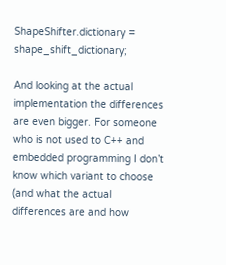ShapeShifter.dictionary = shape_shift_dictionary;

And looking at the actual implementation the differences are even bigger. For someone who is not used to C++ and embedded programming I don’t know which variant to choose (and what the actual differences are and how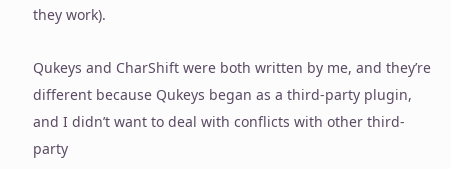they work).

Qukeys and CharShift were both written by me, and they’re different because Qukeys began as a third-party plugin, and I didn’t want to deal with conflicts with other third-party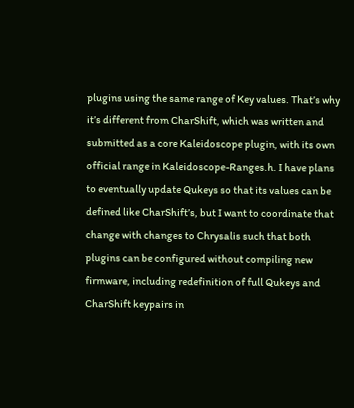plugins using the same range of Key values. That’s why it’s different from CharShift, which was written and submitted as a core Kaleidoscope plugin, with its own official range in Kaleidoscope-Ranges.h. I have plans to eventually update Qukeys so that its values can be defined like CharShift’s, but I want to coordinate that change with changes to Chrysalis such that both plugins can be configured without compiling new firmware, including redefinition of full Qukeys and CharShift keypairs in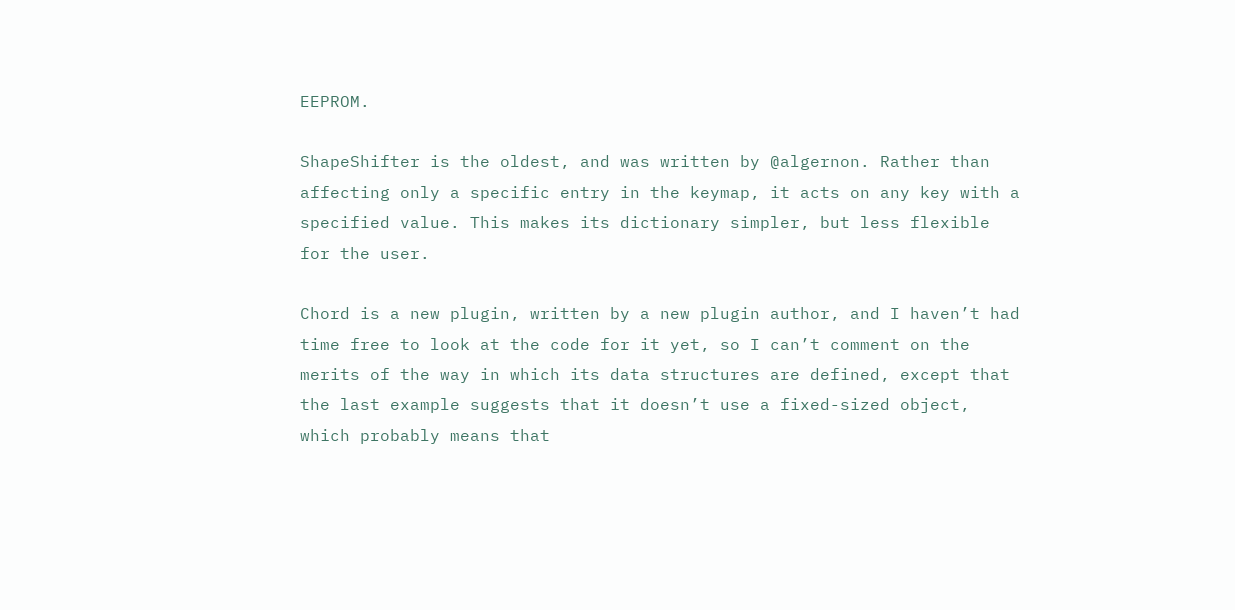EEPROM.

ShapeShifter is the oldest, and was written by @algernon. Rather than affecting only a specific entry in the keymap, it acts on any key with a specified value. This makes its dictionary simpler, but less flexible for the user.

Chord is a new plugin, written by a new plugin author, and I haven’t had time free to look at the code for it yet, so I can’t comment on the merits of the way in which its data structures are defined, except that the last example suggests that it doesn’t use a fixed-sized object, which probably means that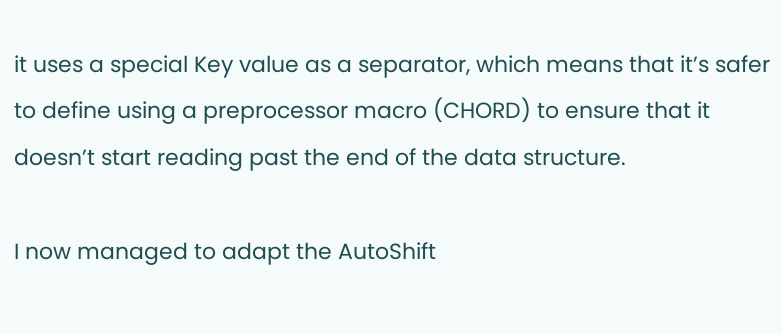it uses a special Key value as a separator, which means that it’s safer to define using a preprocessor macro (CHORD) to ensure that it doesn’t start reading past the end of the data structure.

I now managed to adapt the AutoShift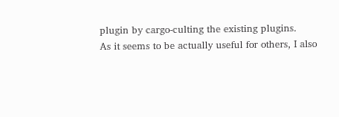plugin by cargo-culting the existing plugins.
As it seems to be actually useful for others, I also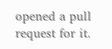opened a pull request for it.